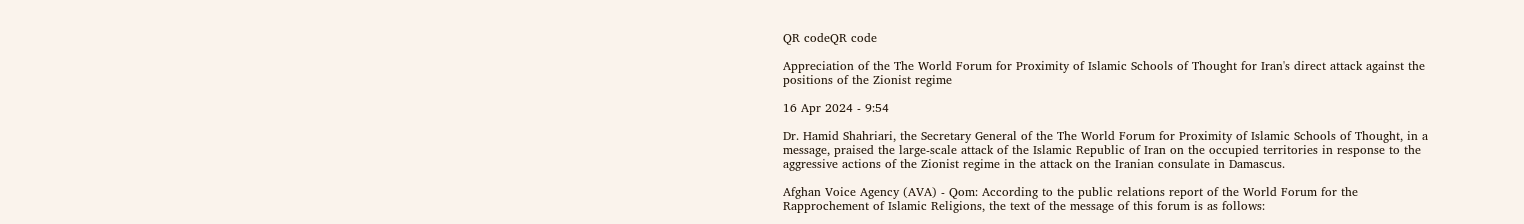QR codeQR code

Appreciation of the The World Forum for Proximity of Islamic Schools of Thought for Iran's direct attack against the positions of the Zionist regime

16 Apr 2024 - 9:54

Dr. Hamid Shahriari, the Secretary General of the The World Forum for Proximity of Islamic Schools of Thought, in a message, praised the large-scale attack of the Islamic Republic of Iran on the occupied territories in response to the aggressive actions of the Zionist regime in the attack on the Iranian consulate in Damascus.

Afghan Voice Agency (AVA) - Qom: According to the public relations report of the World Forum for the Rapprochement of Islamic Religions, the text of the message of this forum is as follows: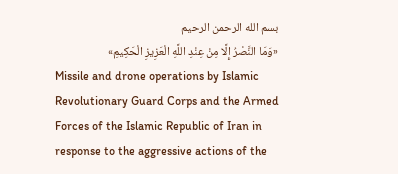بسم الله الرحمن الرحیم
«وَمَا النَّصْرُ إِلَّا مِنْ عِنْدِ اللَّهِ الْعَزِيزِ الْحَكِيمِ»
Missile and drone operations by Islamic Revolutionary Guard Corps and the Armed Forces of the Islamic Republic of Iran in response to the aggressive actions of the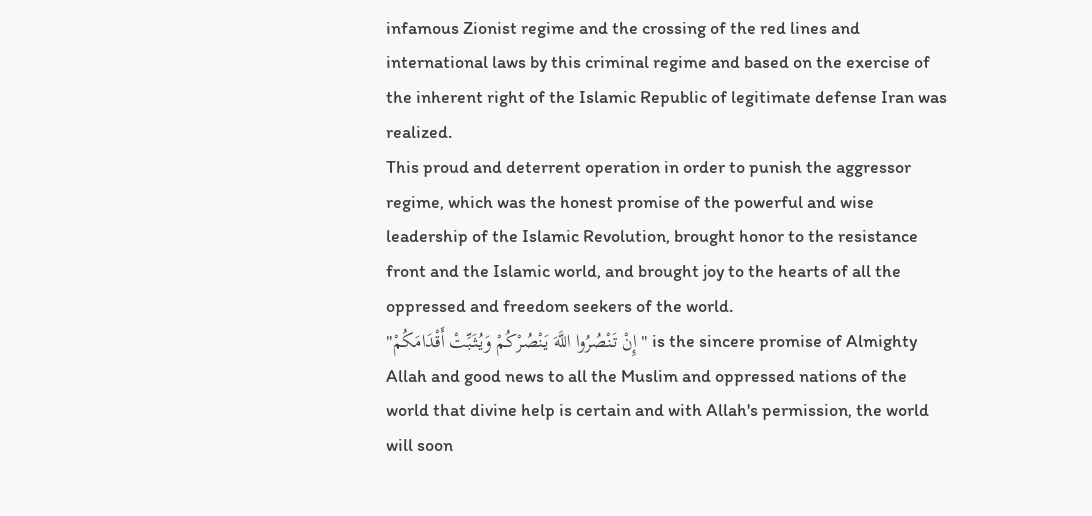infamous Zionist regime and the crossing of the red lines and international laws by this criminal regime and based on the exercise of the inherent right of the Islamic Republic of legitimate defense Iran was realized.
This proud and deterrent operation in order to punish the aggressor regime, which was the honest promise of the powerful and wise leadership of the Islamic Revolution, brought honor to the resistance front and the Islamic world, and brought joy to the hearts of all the oppressed and freedom seekers of the world.
"إِنْ تَنْصُرُوا اللَّهَ یَنْصُرْکُمْ وَیُثَبِّتْ أَقْدَامَکُمْ" is the sincere promise of Almighty Allah and good news to all the Muslim and oppressed nations of the world that divine help is certain and with Allah's permission, the world will soon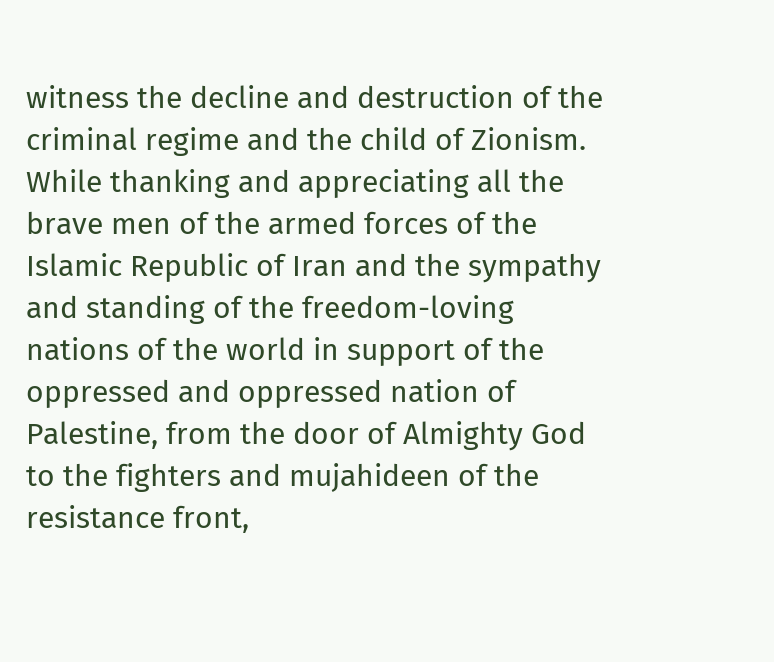witness the decline and destruction of the criminal regime and the child of Zionism.
While thanking and appreciating all the brave men of the armed forces of the Islamic Republic of Iran and the sympathy and standing of the freedom-loving nations of the world in support of the oppressed and oppressed nation of Palestine, from the door of Almighty God to the fighters and mujahideen of the resistance front,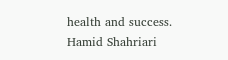health and success.
Hamid Shahriari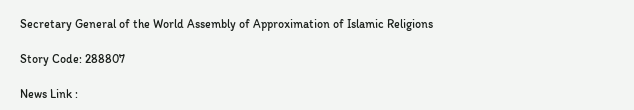Secretary General of the World Assembly of Approximation of Islamic Religions

Story Code: 288807

News Link :